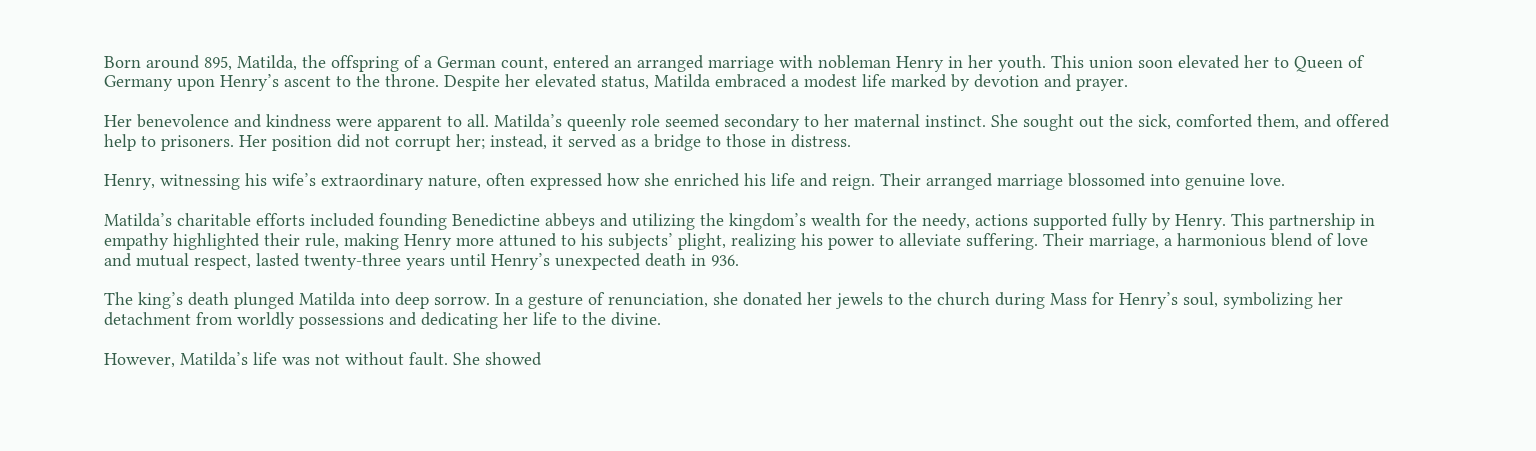Born around 895, Matilda, the offspring of a German count, entered an arranged marriage with nobleman Henry in her youth. This union soon elevated her to Queen of Germany upon Henry’s ascent to the throne. Despite her elevated status, Matilda embraced a modest life marked by devotion and prayer.

Her benevolence and kindness were apparent to all. Matilda’s queenly role seemed secondary to her maternal instinct. She sought out the sick, comforted them, and offered help to prisoners. Her position did not corrupt her; instead, it served as a bridge to those in distress.

Henry, witnessing his wife’s extraordinary nature, often expressed how she enriched his life and reign. Their arranged marriage blossomed into genuine love.

Matilda’s charitable efforts included founding Benedictine abbeys and utilizing the kingdom’s wealth for the needy, actions supported fully by Henry. This partnership in empathy highlighted their rule, making Henry more attuned to his subjects’ plight, realizing his power to alleviate suffering. Their marriage, a harmonious blend of love and mutual respect, lasted twenty-three years until Henry’s unexpected death in 936.

The king’s death plunged Matilda into deep sorrow. In a gesture of renunciation, she donated her jewels to the church during Mass for Henry’s soul, symbolizing her detachment from worldly possessions and dedicating her life to the divine.

However, Matilda’s life was not without fault. She showed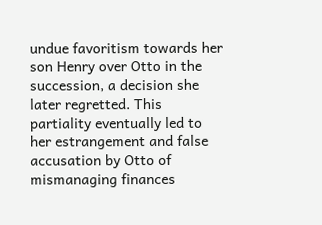undue favoritism towards her son Henry over Otto in the succession, a decision she later regretted. This partiality eventually led to her estrangement and false accusation by Otto of mismanaging finances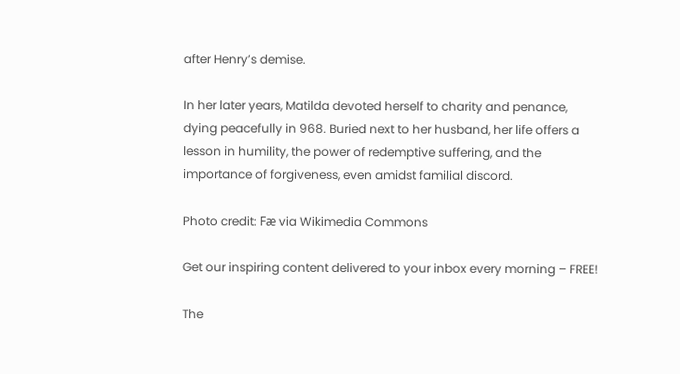after Henry’s demise.

In her later years, Matilda devoted herself to charity and penance, dying peacefully in 968. Buried next to her husband, her life offers a lesson in humility, the power of redemptive suffering, and the importance of forgiveness, even amidst familial discord.

Photo credit: Fæ via Wikimedia Commons

Get our inspiring content delivered to your inbox every morning – FREE!

The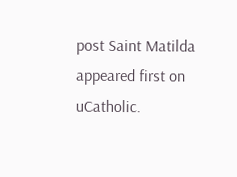post Saint Matilda appeared first on uCatholic.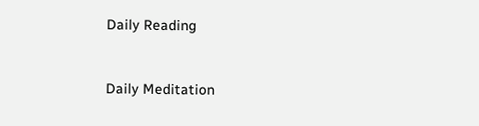Daily Reading


Daily Meditation